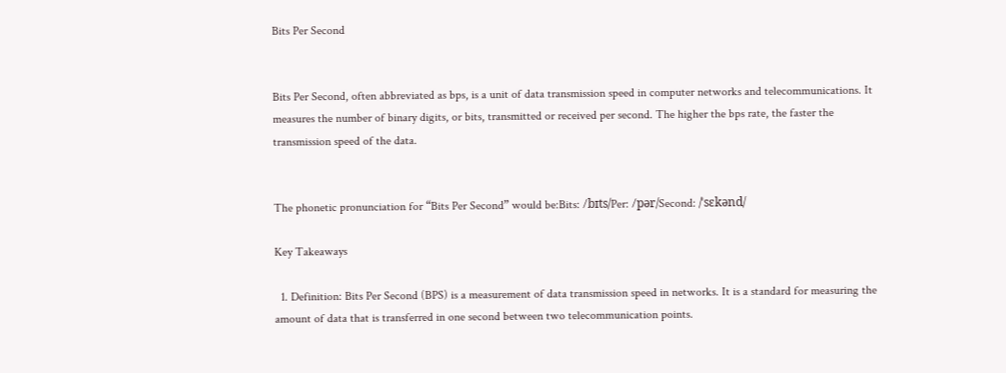Bits Per Second


Bits Per Second, often abbreviated as bps, is a unit of data transmission speed in computer networks and telecommunications. It measures the number of binary digits, or bits, transmitted or received per second. The higher the bps rate, the faster the transmission speed of the data.


The phonetic pronunciation for “Bits Per Second” would be:Bits: /bɪts/Per: /pər/Second: /ˈsɛkənd/

Key Takeaways

  1. Definition: Bits Per Second (BPS) is a measurement of data transmission speed in networks. It is a standard for measuring the amount of data that is transferred in one second between two telecommunication points.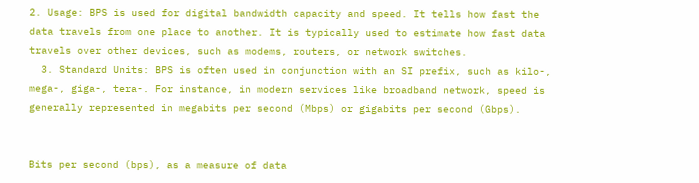2. Usage: BPS is used for digital bandwidth capacity and speed. It tells how fast the data travels from one place to another. It is typically used to estimate how fast data travels over other devices, such as modems, routers, or network switches.
  3. Standard Units: BPS is often used in conjunction with an SI prefix, such as kilo-, mega-, giga-, tera-. For instance, in modern services like broadband network, speed is generally represented in megabits per second (Mbps) or gigabits per second (Gbps).


Bits per second (bps), as a measure of data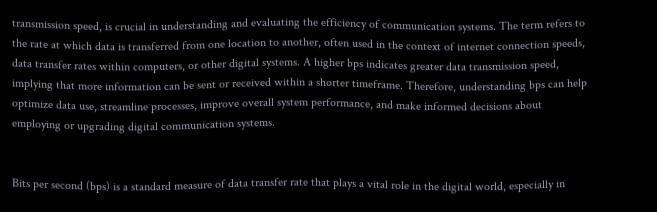transmission speed, is crucial in understanding and evaluating the efficiency of communication systems. The term refers to the rate at which data is transferred from one location to another, often used in the context of internet connection speeds, data transfer rates within computers, or other digital systems. A higher bps indicates greater data transmission speed, implying that more information can be sent or received within a shorter timeframe. Therefore, understanding bps can help optimize data use, streamline processes, improve overall system performance, and make informed decisions about employing or upgrading digital communication systems.


Bits per second (bps) is a standard measure of data transfer rate that plays a vital role in the digital world, especially in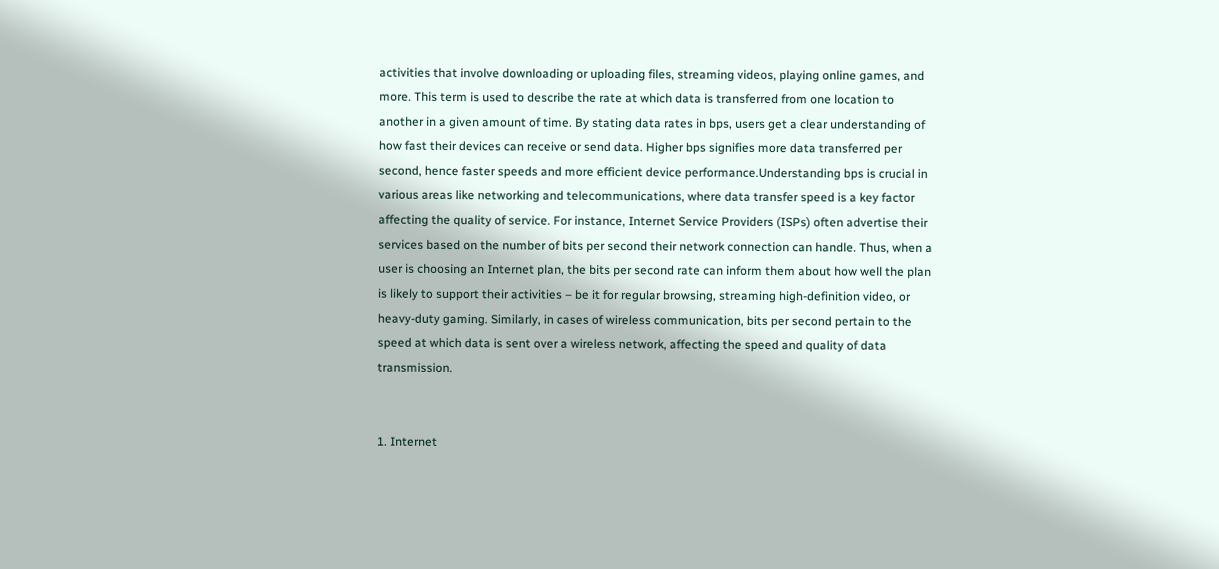activities that involve downloading or uploading files, streaming videos, playing online games, and more. This term is used to describe the rate at which data is transferred from one location to another in a given amount of time. By stating data rates in bps, users get a clear understanding of how fast their devices can receive or send data. Higher bps signifies more data transferred per second, hence faster speeds and more efficient device performance.Understanding bps is crucial in various areas like networking and telecommunications, where data transfer speed is a key factor affecting the quality of service. For instance, Internet Service Providers (ISPs) often advertise their services based on the number of bits per second their network connection can handle. Thus, when a user is choosing an Internet plan, the bits per second rate can inform them about how well the plan is likely to support their activities – be it for regular browsing, streaming high-definition video, or heavy-duty gaming. Similarly, in cases of wireless communication, bits per second pertain to the speed at which data is sent over a wireless network, affecting the speed and quality of data transmission.


1. Internet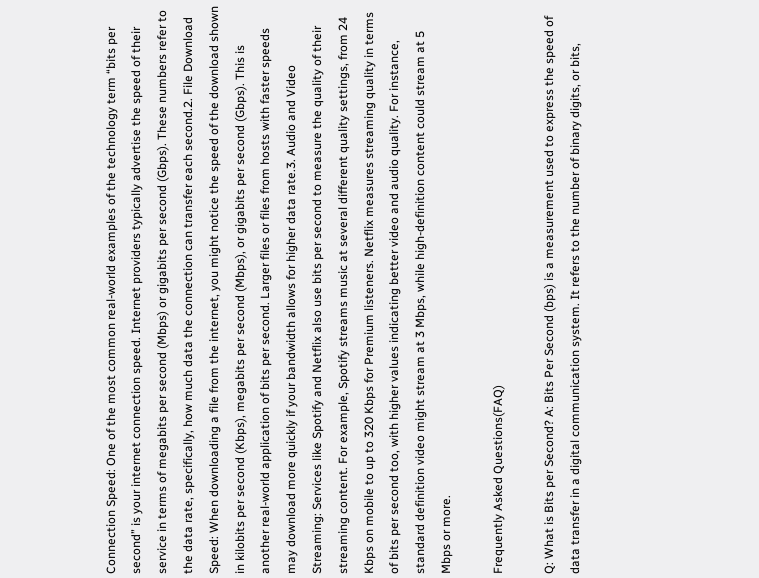Connection Speed: One of the most common real-world examples of the technology term “bits per second” is your internet connection speed. Internet providers typically advertise the speed of their service in terms of megabits per second (Mbps) or gigabits per second (Gbps). These numbers refer to the data rate, specifically, how much data the connection can transfer each second.2. File Download Speed: When downloading a file from the internet, you might notice the speed of the download shown in kilobits per second (Kbps), megabits per second (Mbps), or gigabits per second (Gbps). This is another real-world application of bits per second. Larger files or files from hosts with faster speeds may download more quickly if your bandwidth allows for higher data rate.3. Audio and Video Streaming: Services like Spotify and Netflix also use bits per second to measure the quality of their streaming content. For example, Spotify streams music at several different quality settings, from 24 Kbps on mobile to up to 320 Kbps for Premium listeners. Netflix measures streaming quality in terms of bits per second too, with higher values indicating better video and audio quality. For instance, standard definition video might stream at 3 Mbps, while high-definition content could stream at 5 Mbps or more.

Frequently Asked Questions(FAQ)

Q: What is Bits per Second? A: Bits Per Second (bps) is a measurement used to express the speed of data transfer in a digital communication system. It refers to the number of binary digits, or bits,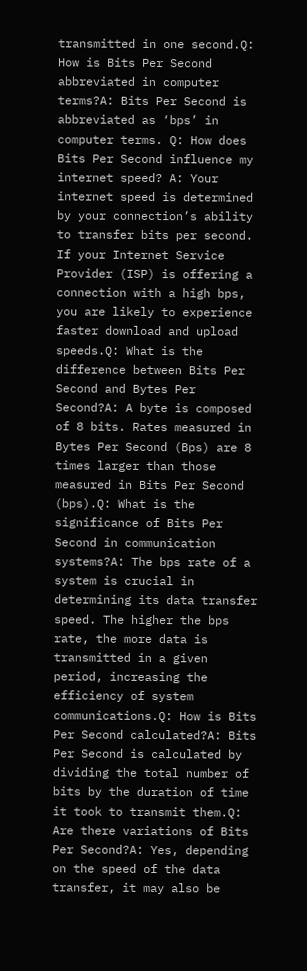transmitted in one second.Q: How is Bits Per Second abbreviated in computer terms?A: Bits Per Second is abbreviated as ‘bps’ in computer terms. Q: How does Bits Per Second influence my internet speed? A: Your internet speed is determined by your connection’s ability to transfer bits per second. If your Internet Service Provider (ISP) is offering a connection with a high bps, you are likely to experience faster download and upload speeds.Q: What is the difference between Bits Per Second and Bytes Per Second?A: A byte is composed of 8 bits. Rates measured in Bytes Per Second (Bps) are 8 times larger than those measured in Bits Per Second (bps).Q: What is the significance of Bits Per Second in communication systems?A: The bps rate of a system is crucial in determining its data transfer speed. The higher the bps rate, the more data is transmitted in a given period, increasing the efficiency of system communications.Q: How is Bits Per Second calculated?A: Bits Per Second is calculated by dividing the total number of bits by the duration of time it took to transmit them.Q: Are there variations of Bits Per Second?A: Yes, depending on the speed of the data transfer, it may also be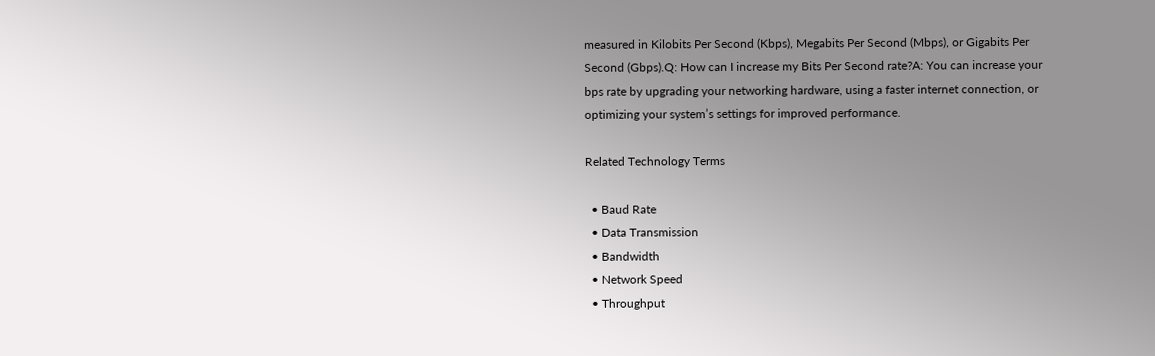measured in Kilobits Per Second (Kbps), Megabits Per Second (Mbps), or Gigabits Per Second (Gbps).Q: How can I increase my Bits Per Second rate?A: You can increase your bps rate by upgrading your networking hardware, using a faster internet connection, or optimizing your system’s settings for improved performance.

Related Technology Terms

  • Baud Rate
  • Data Transmission
  • Bandwidth
  • Network Speed
  • Throughput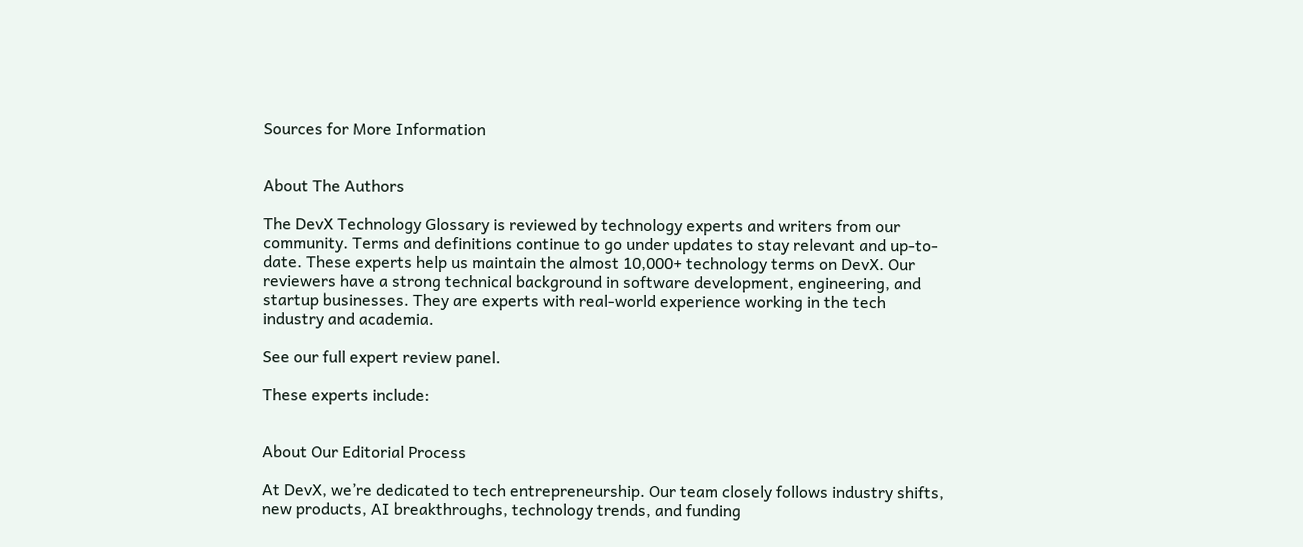Sources for More Information


About The Authors

The DevX Technology Glossary is reviewed by technology experts and writers from our community. Terms and definitions continue to go under updates to stay relevant and up-to-date. These experts help us maintain the almost 10,000+ technology terms on DevX. Our reviewers have a strong technical background in software development, engineering, and startup businesses. They are experts with real-world experience working in the tech industry and academia.

See our full expert review panel.

These experts include:


About Our Editorial Process

At DevX, we’re dedicated to tech entrepreneurship. Our team closely follows industry shifts, new products, AI breakthroughs, technology trends, and funding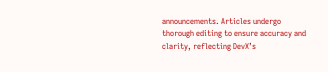announcements. Articles undergo thorough editing to ensure accuracy and clarity, reflecting DevX’s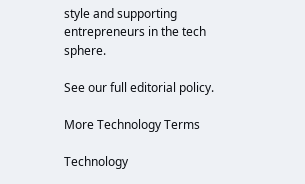style and supporting entrepreneurs in the tech sphere.

See our full editorial policy.

More Technology Terms

Technology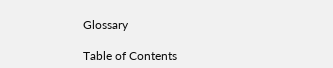Glossary

Table of Contents